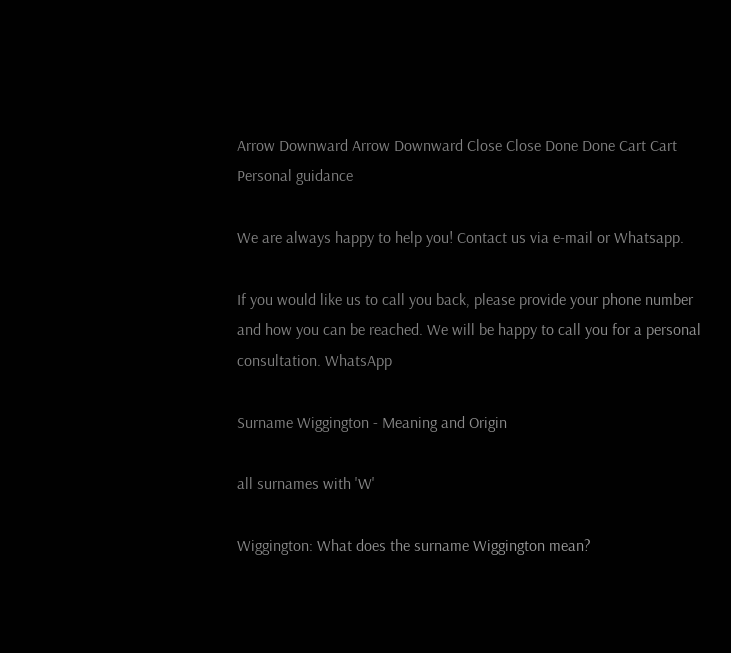Arrow Downward Arrow Downward Close Close Done Done Cart Cart
Personal guidance

We are always happy to help you! Contact us via e-mail or Whatsapp.

If you would like us to call you back, please provide your phone number and how you can be reached. We will be happy to call you for a personal consultation. WhatsApp

Surname Wiggington - Meaning and Origin

all surnames with 'W'

Wiggington: What does the surname Wiggington mean?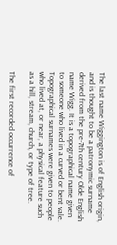The last name Wiggington is of English origin, and is thought to be a patronymic surname derived from the pre-7th century Olde English name Wigg. It is a topographical name given to someone who lived in a curved or bent vale. Topographical surnames were given to people who lived at, or near, a physical feature such as a hill, stream, church, or type of tree.

The first recorded occurrence of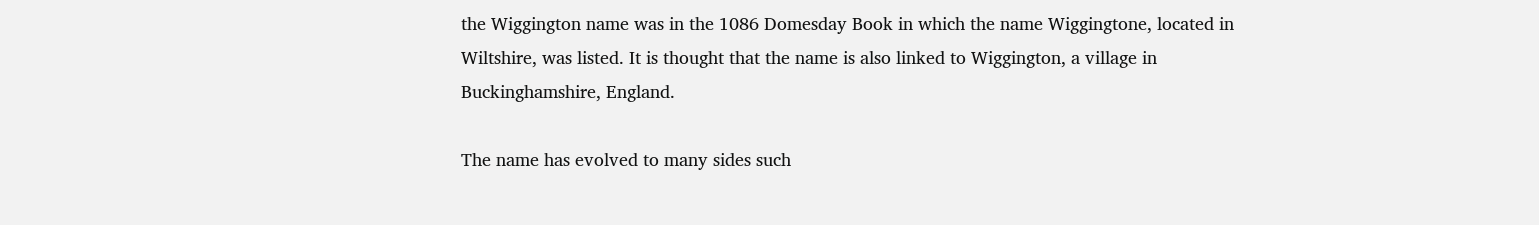the Wiggington name was in the 1086 Domesday Book in which the name Wiggingtone, located in Wiltshire, was listed. It is thought that the name is also linked to Wiggington, a village in Buckinghamshire, England.

The name has evolved to many sides such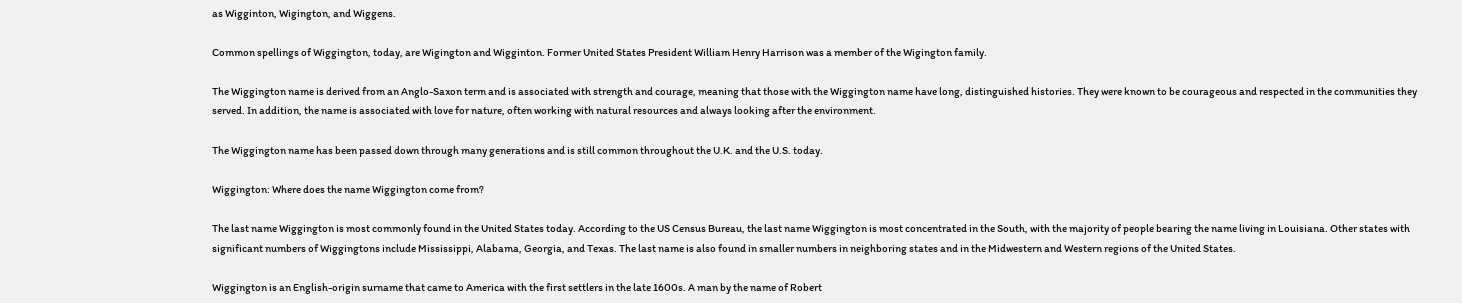as Wigginton, Wigington, and Wiggens.

Common spellings of Wiggington, today, are Wigington and Wigginton. Former United States President William Henry Harrison was a member of the Wigington family.

The Wiggington name is derived from an Anglo-Saxon term and is associated with strength and courage, meaning that those with the Wiggington name have long, distinguished histories. They were known to be courageous and respected in the communities they served. In addition, the name is associated with love for nature, often working with natural resources and always looking after the environment.

The Wiggington name has been passed down through many generations and is still common throughout the U.K. and the U.S. today.

Wiggington: Where does the name Wiggington come from?

The last name Wiggington is most commonly found in the United States today. According to the US Census Bureau, the last name Wiggington is most concentrated in the South, with the majority of people bearing the name living in Louisiana. Other states with significant numbers of Wiggingtons include Mississippi, Alabama, Georgia, and Texas. The last name is also found in smaller numbers in neighboring states and in the Midwestern and Western regions of the United States.

Wiggington is an English-origin surname that came to America with the first settlers in the late 1600s. A man by the name of Robert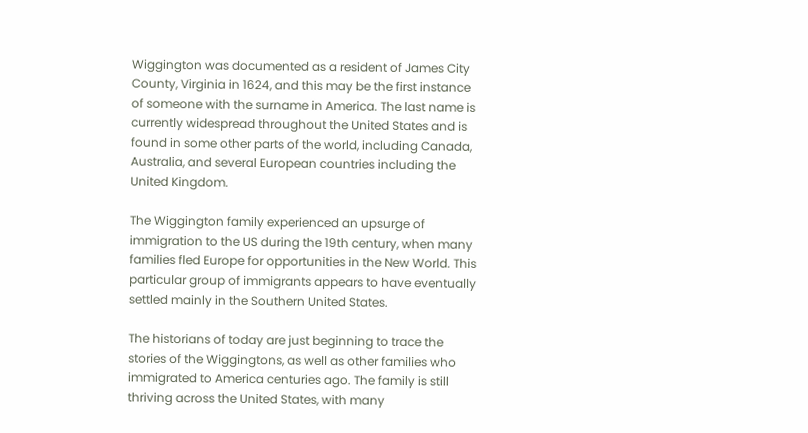Wiggington was documented as a resident of James City County, Virginia in 1624, and this may be the first instance of someone with the surname in America. The last name is currently widespread throughout the United States and is found in some other parts of the world, including Canada, Australia, and several European countries including the United Kingdom.

The Wiggington family experienced an upsurge of immigration to the US during the 19th century, when many families fled Europe for opportunities in the New World. This particular group of immigrants appears to have eventually settled mainly in the Southern United States.

The historians of today are just beginning to trace the stories of the Wiggingtons, as well as other families who immigrated to America centuries ago. The family is still thriving across the United States, with many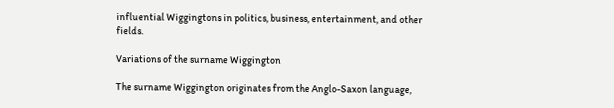influential Wiggingtons in politics, business, entertainment, and other fields.

Variations of the surname Wiggington

The surname Wiggington originates from the Anglo-Saxon language,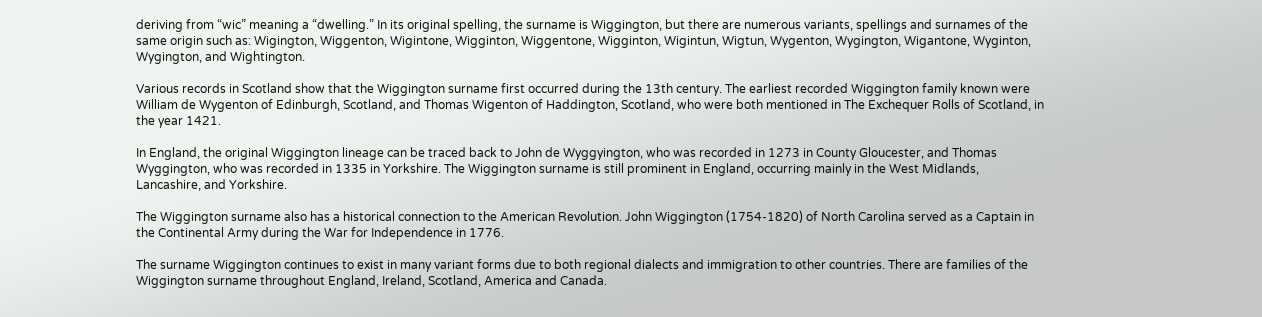deriving from “wic” meaning a “dwelling.” In its original spelling, the surname is Wiggington, but there are numerous variants, spellings and surnames of the same origin such as: Wigington, Wiggenton, Wigintone, Wigginton, Wiggentone, Wigginton, Wigintun, Wigtun, Wygenton, Wygington, Wigantone, Wyginton, Wygington, and Wightington.

Various records in Scotland show that the Wiggington surname first occurred during the 13th century. The earliest recorded Wiggington family known were William de Wygenton of Edinburgh, Scotland, and Thomas Wigenton of Haddington, Scotland, who were both mentioned in The Exchequer Rolls of Scotland, in the year 1421.

In England, the original Wiggington lineage can be traced back to John de Wyggyington, who was recorded in 1273 in County Gloucester, and Thomas Wyggington, who was recorded in 1335 in Yorkshire. The Wiggington surname is still prominent in England, occurring mainly in the West Midlands, Lancashire, and Yorkshire.

The Wiggington surname also has a historical connection to the American Revolution. John Wiggington (1754-1820) of North Carolina served as a Captain in the Continental Army during the War for Independence in 1776.

The surname Wiggington continues to exist in many variant forms due to both regional dialects and immigration to other countries. There are families of the Wiggington surname throughout England, Ireland, Scotland, America and Canada.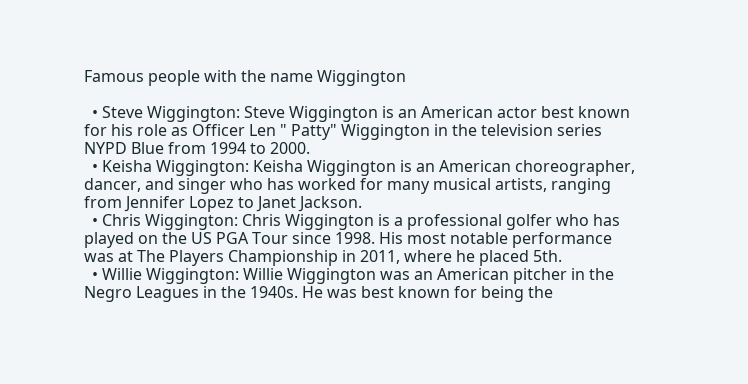Famous people with the name Wiggington

  • Steve Wiggington: Steve Wiggington is an American actor best known for his role as Officer Len " Patty" Wiggington in the television series NYPD Blue from 1994 to 2000.
  • Keisha Wiggington: Keisha Wiggington is an American choreographer, dancer, and singer who has worked for many musical artists, ranging from Jennifer Lopez to Janet Jackson.
  • Chris Wiggington: Chris Wiggington is a professional golfer who has played on the US PGA Tour since 1998. His most notable performance was at The Players Championship in 2011, where he placed 5th.
  • Willie Wiggington: Willie Wiggington was an American pitcher in the Negro Leagues in the 1940s. He was best known for being the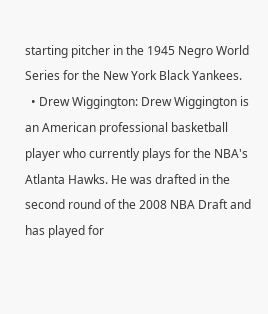starting pitcher in the 1945 Negro World Series for the New York Black Yankees.
  • Drew Wiggington: Drew Wiggington is an American professional basketball player who currently plays for the NBA's Atlanta Hawks. He was drafted in the second round of the 2008 NBA Draft and has played for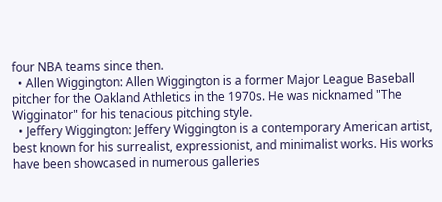four NBA teams since then.
  • Allen Wiggington: Allen Wiggington is a former Major League Baseball pitcher for the Oakland Athletics in the 1970s. He was nicknamed "The Wigginator" for his tenacious pitching style.
  • Jeffery Wiggington: Jeffery Wiggington is a contemporary American artist, best known for his surrealist, expressionist, and minimalist works. His works have been showcased in numerous galleries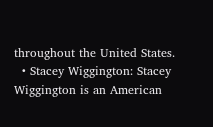throughout the United States.
  • Stacey Wiggington: Stacey Wiggington is an American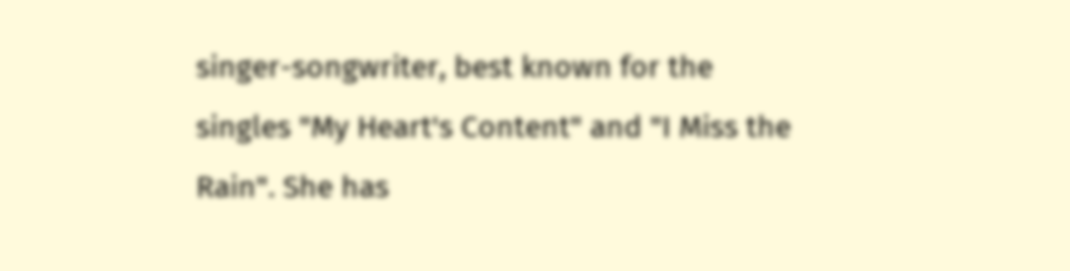singer-songwriter, best known for the singles "My Heart's Content" and "I Miss the Rain". She has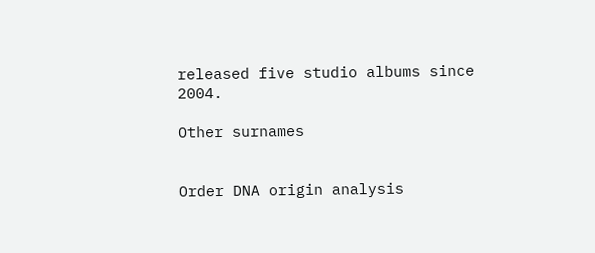released five studio albums since 2004.

Other surnames


Order DNA origin analysis